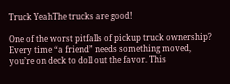Truck YeahThe trucks are good!

One of the worst pitfalls of pickup truck ownership? Every time “a friend” needs something moved, you’re on deck to doll out the favor. This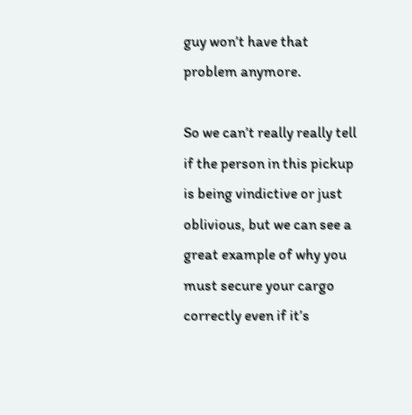guy won’t have that problem anymore.

So we can’t really really tell if the person in this pickup is being vindictive or just oblivious, but we can see a great example of why you must secure your cargo correctly even if it’s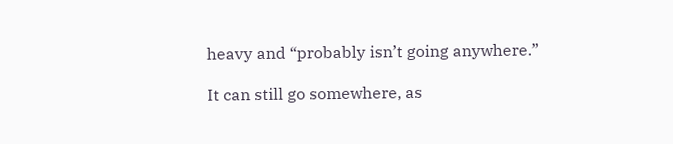heavy and “probably isn’t going anywhere.”

It can still go somewhere, as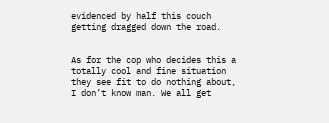evidenced by half this couch getting dragged down the road.


As for the cop who decides this a totally cool and fine situation they see fit to do nothing about, I don’t know man. We all get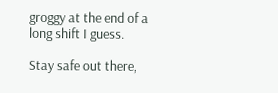groggy at the end of a long shift I guess.

Stay safe out there,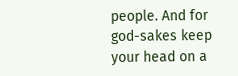people. And for god-sakes keep your head on a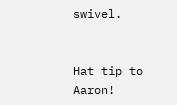swivel.


Hat tip to Aaron!